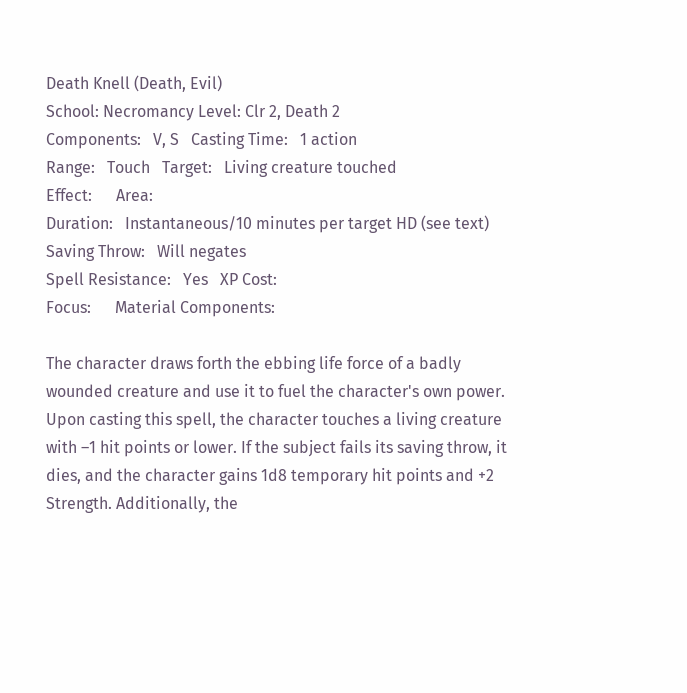Death Knell (Death, Evil)
School: Necromancy Level: Clr 2, Death 2
Components:   V, S   Casting Time:   1 action
Range:   Touch   Target:   Living creature touched
Effect:      Area:
Duration:   Instantaneous/10 minutes per target HD (see text)   Saving Throw:   Will negates
Spell Resistance:   Yes   XP Cost:
Focus:      Material Components:

The character draws forth the ebbing life force of a badly wounded creature and use it to fuel the character's own power. Upon casting this spell, the character touches a living creature with –1 hit points or lower. If the subject fails its saving throw, it dies, and the character gains 1d8 temporary hit points and +2 Strength. Additionally, the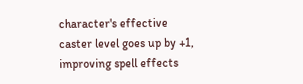character's effective caster level goes up by +1, improving spell effects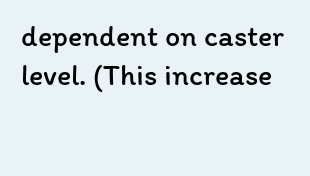dependent on caster level. (This increase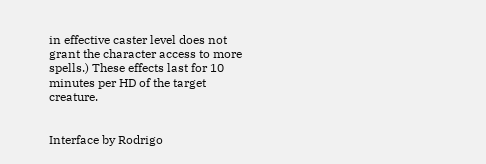in effective caster level does not grant the character access to more spells.) These effects last for 10 minutes per HD of the target creature.


Interface by Rodrigo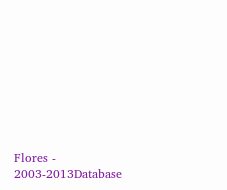Flores - 2003-2013Database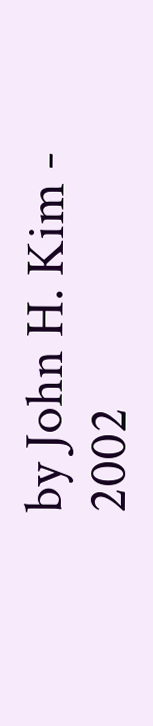by John H. Kim - 2002